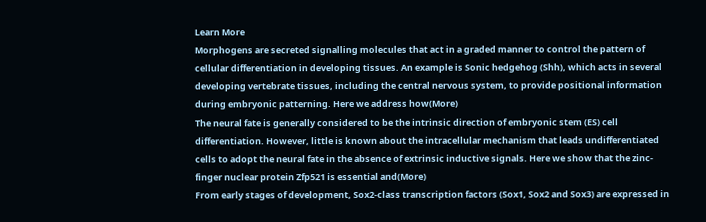Learn More
Morphogens are secreted signalling molecules that act in a graded manner to control the pattern of cellular differentiation in developing tissues. An example is Sonic hedgehog (Shh), which acts in several developing vertebrate tissues, including the central nervous system, to provide positional information during embryonic patterning. Here we address how(More)
The neural fate is generally considered to be the intrinsic direction of embryonic stem (ES) cell differentiation. However, little is known about the intracellular mechanism that leads undifferentiated cells to adopt the neural fate in the absence of extrinsic inductive signals. Here we show that the zinc-finger nuclear protein Zfp521 is essential and(More)
From early stages of development, Sox2-class transcription factors (Sox1, Sox2 and Sox3) are expressed in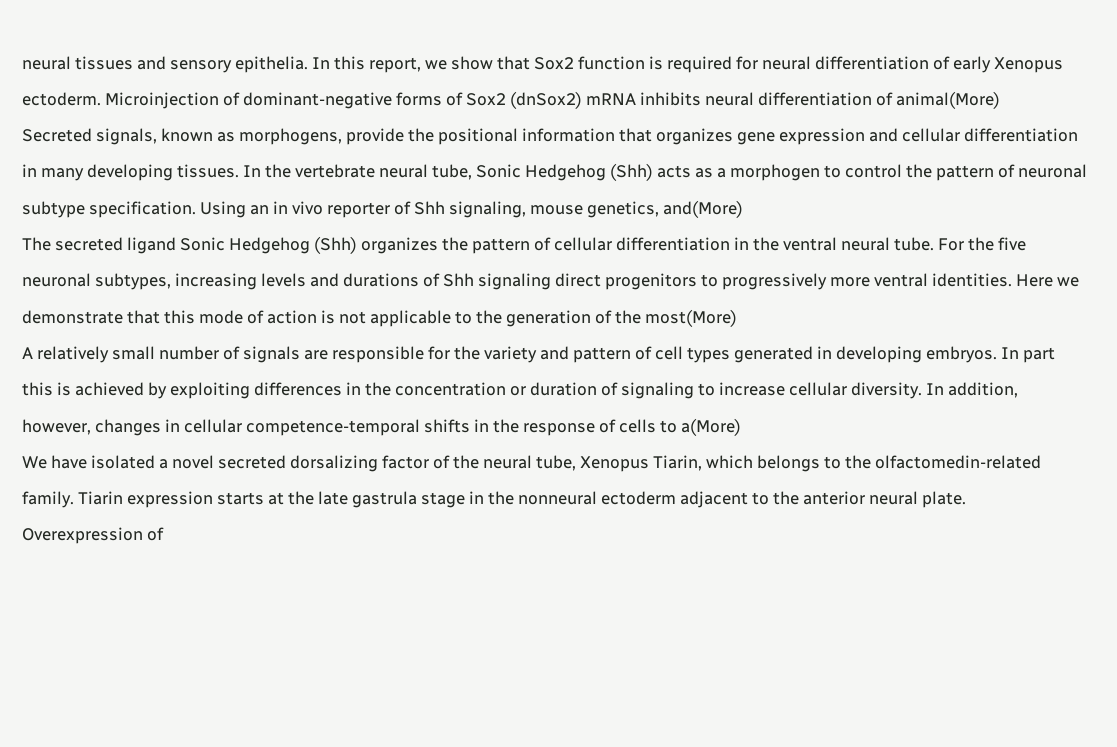neural tissues and sensory epithelia. In this report, we show that Sox2 function is required for neural differentiation of early Xenopus ectoderm. Microinjection of dominant-negative forms of Sox2 (dnSox2) mRNA inhibits neural differentiation of animal(More)
Secreted signals, known as morphogens, provide the positional information that organizes gene expression and cellular differentiation in many developing tissues. In the vertebrate neural tube, Sonic Hedgehog (Shh) acts as a morphogen to control the pattern of neuronal subtype specification. Using an in vivo reporter of Shh signaling, mouse genetics, and(More)
The secreted ligand Sonic Hedgehog (Shh) organizes the pattern of cellular differentiation in the ventral neural tube. For the five neuronal subtypes, increasing levels and durations of Shh signaling direct progenitors to progressively more ventral identities. Here we demonstrate that this mode of action is not applicable to the generation of the most(More)
A relatively small number of signals are responsible for the variety and pattern of cell types generated in developing embryos. In part this is achieved by exploiting differences in the concentration or duration of signaling to increase cellular diversity. In addition, however, changes in cellular competence-temporal shifts in the response of cells to a(More)
We have isolated a novel secreted dorsalizing factor of the neural tube, Xenopus Tiarin, which belongs to the olfactomedin-related family. Tiarin expression starts at the late gastrula stage in the nonneural ectoderm adjacent to the anterior neural plate. Overexpression of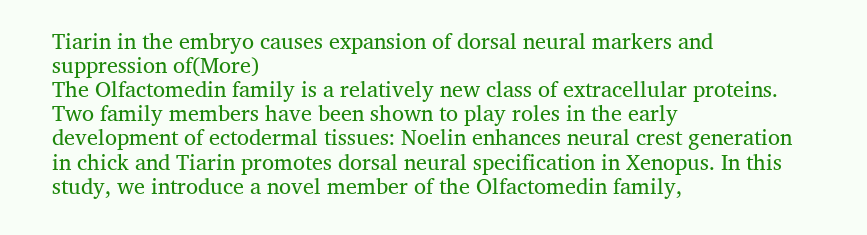Tiarin in the embryo causes expansion of dorsal neural markers and suppression of(More)
The Olfactomedin family is a relatively new class of extracellular proteins. Two family members have been shown to play roles in the early development of ectodermal tissues: Noelin enhances neural crest generation in chick and Tiarin promotes dorsal neural specification in Xenopus. In this study, we introduce a novel member of the Olfactomedin family,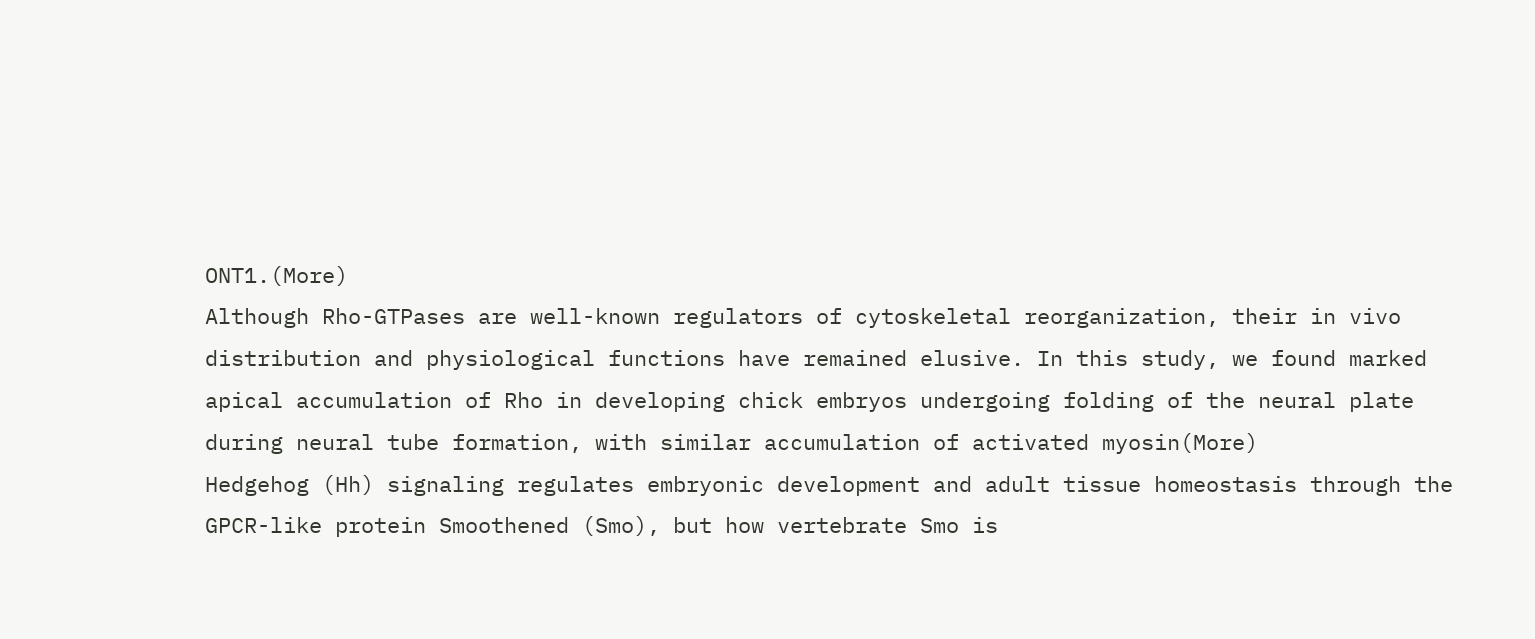ONT1.(More)
Although Rho-GTPases are well-known regulators of cytoskeletal reorganization, their in vivo distribution and physiological functions have remained elusive. In this study, we found marked apical accumulation of Rho in developing chick embryos undergoing folding of the neural plate during neural tube formation, with similar accumulation of activated myosin(More)
Hedgehog (Hh) signaling regulates embryonic development and adult tissue homeostasis through the GPCR-like protein Smoothened (Smo), but how vertebrate Smo is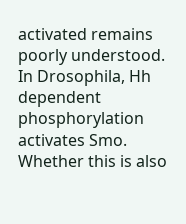activated remains poorly understood. In Drosophila, Hh dependent phosphorylation activates Smo. Whether this is also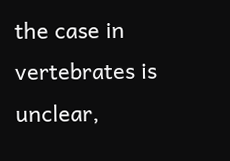the case in vertebrates is unclear,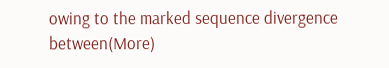owing to the marked sequence divergence between(More)